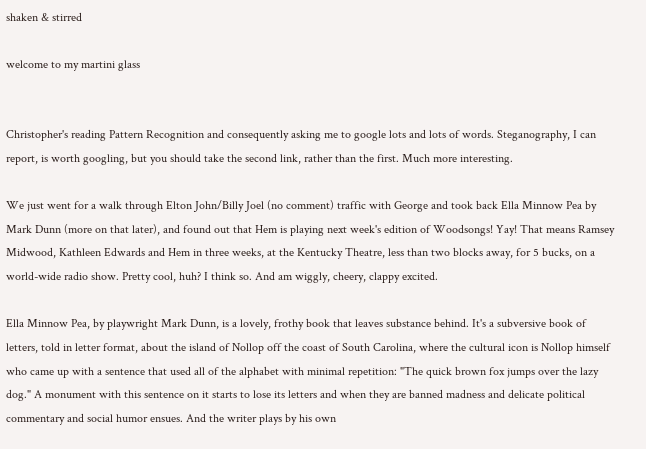shaken & stirred

welcome to my martini glass


Christopher's reading Pattern Recognition and consequently asking me to google lots and lots of words. Steganography, I can report, is worth googling, but you should take the second link, rather than the first. Much more interesting.

We just went for a walk through Elton John/Billy Joel (no comment) traffic with George and took back Ella Minnow Pea by Mark Dunn (more on that later), and found out that Hem is playing next week's edition of Woodsongs! Yay! That means Ramsey Midwood, Kathleen Edwards and Hem in three weeks, at the Kentucky Theatre, less than two blocks away, for 5 bucks, on a world-wide radio show. Pretty cool, huh? I think so. And am wiggly, cheery, clappy excited.

Ella Minnow Pea, by playwright Mark Dunn, is a lovely, frothy book that leaves substance behind. It's a subversive book of letters, told in letter format, about the island of Nollop off the coast of South Carolina, where the cultural icon is Nollop himself who came up with a sentence that used all of the alphabet with minimal repetition: "The quick brown fox jumps over the lazy dog." A monument with this sentence on it starts to lose its letters and when they are banned madness and delicate political commentary and social humor ensues. And the writer plays by his own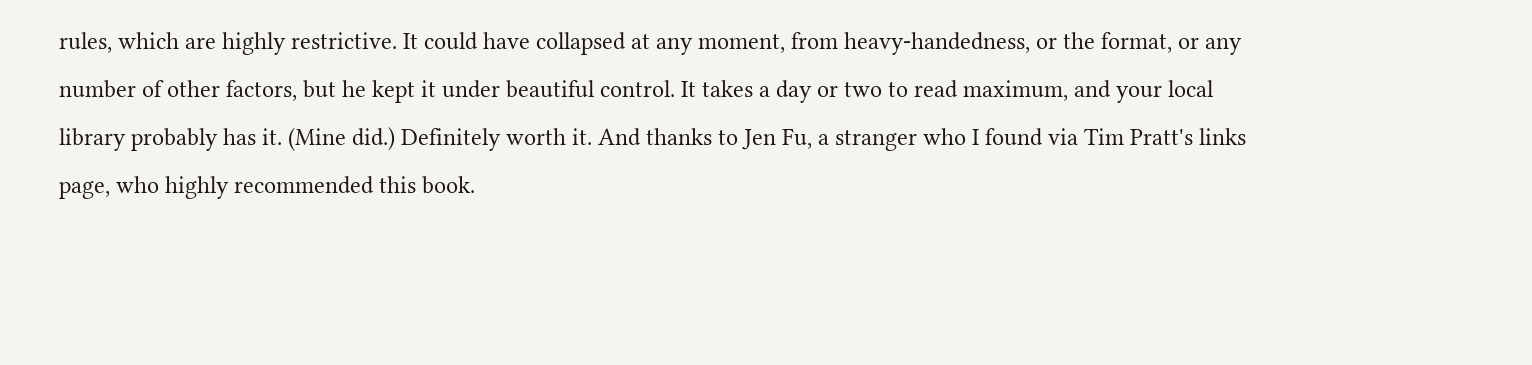rules, which are highly restrictive. It could have collapsed at any moment, from heavy-handedness, or the format, or any number of other factors, but he kept it under beautiful control. It takes a day or two to read maximum, and your local library probably has it. (Mine did.) Definitely worth it. And thanks to Jen Fu, a stranger who I found via Tim Pratt's links page, who highly recommended this book.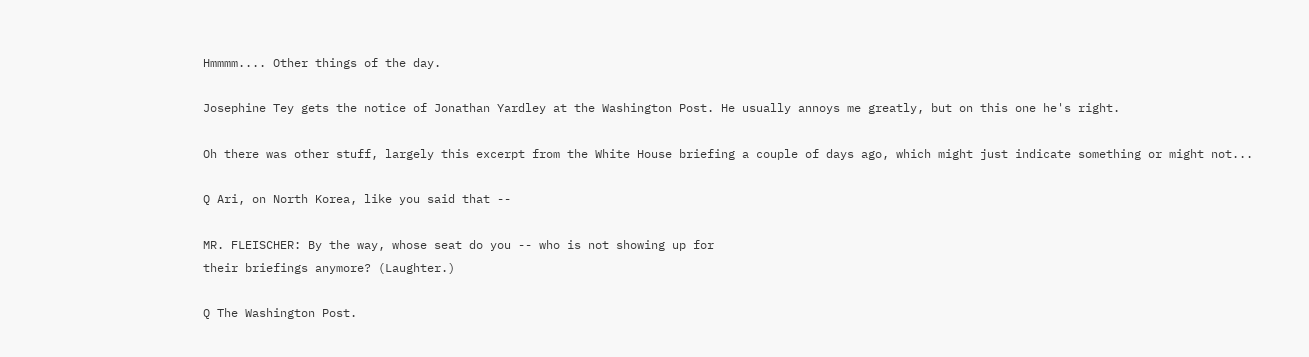Hmmmm.... Other things of the day.

Josephine Tey gets the notice of Jonathan Yardley at the Washington Post. He usually annoys me greatly, but on this one he's right.

Oh there was other stuff, largely this excerpt from the White House briefing a couple of days ago, which might just indicate something or might not...

Q Ari, on North Korea, like you said that --

MR. FLEISCHER: By the way, whose seat do you -- who is not showing up for
their briefings anymore? (Laughter.)

Q The Washington Post.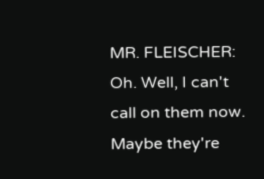MR. FLEISCHER: Oh. Well, I can't call on them now. Maybe they're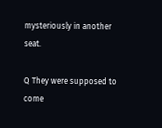mysteriously in another seat.

Q They were supposed to come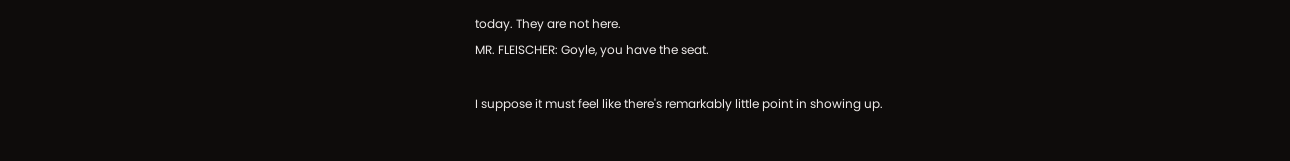today. They are not here.
MR. FLEISCHER: Goyle, you have the seat.

I suppose it must feel like there's remarkably little point in showing up.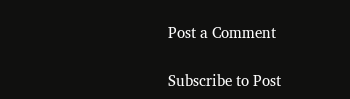Post a Comment

Subscribe to Post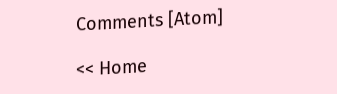Comments [Atom]

<< Home